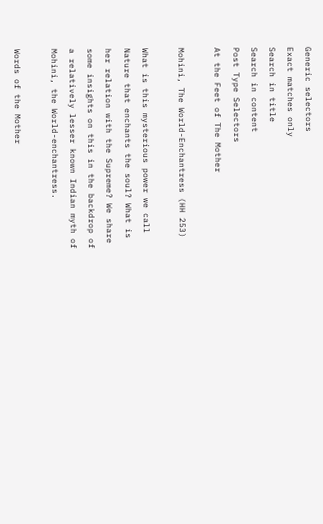Generic selectors
Exact matches only
Search in title
Search in content
Post Type Selectors
At the Feet of The Mother

Mohini, The World-Enchantress (HH 253)

What is this mysterious power we call Nature that enchants the soul? What is her relation with the Supreme? We share some insights on this in the backdrop of a relatively lesser known Indian myth of Mohini, the World-enchantress.

Words of the Mother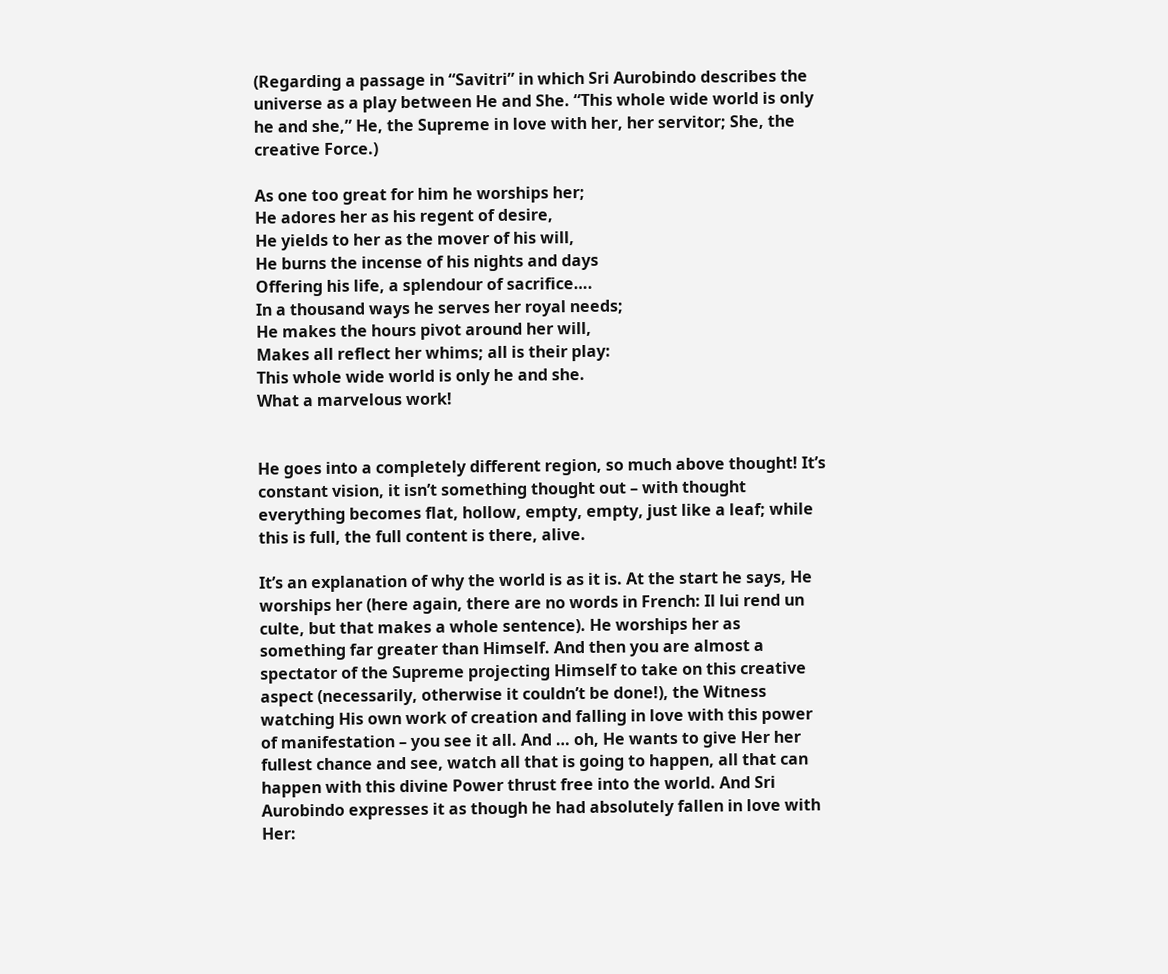(Regarding a passage in “Savitri” in which Sri Aurobindo describes the universe as a play between He and She. “This whole wide world is only he and she,” He, the Supreme in love with her, her servitor; She, the creative Force.)

As one too great for him he worships her;
He adores her as his regent of desire,
He yields to her as the mover of his will,
He burns the incense of his nights and days
Offering his life, a splendour of sacrifice….
In a thousand ways he serves her royal needs;
He makes the hours pivot around her will,
Makes all reflect her whims; all is their play:
This whole wide world is only he and she.
What a marvelous work!


He goes into a completely different region, so much above thought! It’s constant vision, it isn’t something thought out – with thought everything becomes flat, hollow, empty, empty, just like a leaf; while this is full, the full content is there, alive.

It’s an explanation of why the world is as it is. At the start he says, He worships her (here again, there are no words in French: Il lui rend un culte, but that makes a whole sentence). He worships her as something far greater than Himself. And then you are almost a spectator of the Supreme projecting Himself to take on this creative aspect (necessarily, otherwise it couldn’t be done!), the Witness watching His own work of creation and falling in love with this power of manifestation – you see it all. And … oh, He wants to give Her her fullest chance and see, watch all that is going to happen, all that can happen with this divine Power thrust free into the world. And Sri Aurobindo expresses it as though he had absolutely fallen in love with Her: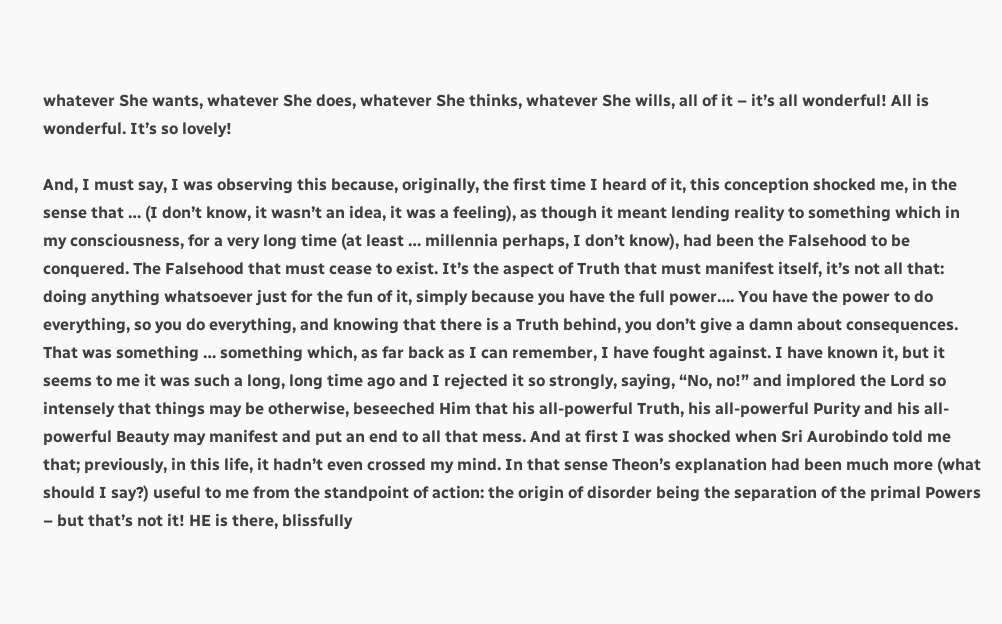whatever She wants, whatever She does, whatever She thinks, whatever She wills, all of it – it’s all wonderful! All is wonderful. It’s so lovely!

And, I must say, I was observing this because, originally, the first time I heard of it, this conception shocked me, in the sense that … (I don’t know, it wasn’t an idea, it was a feeling), as though it meant lending reality to something which in my consciousness, for a very long time (at least … millennia perhaps, I don’t know), had been the Falsehood to be conquered. The Falsehood that must cease to exist. It’s the aspect of Truth that must manifest itself, it’s not all that: doing anything whatsoever just for the fun of it, simply because you have the full power…. You have the power to do everything, so you do everything, and knowing that there is a Truth behind, you don’t give a damn about consequences. That was something … something which, as far back as I can remember, I have fought against. I have known it, but it seems to me it was such a long, long time ago and I rejected it so strongly, saying, “No, no!” and implored the Lord so intensely that things may be otherwise, beseeched Him that his all-powerful Truth, his all-powerful Purity and his all-powerful Beauty may manifest and put an end to all that mess. And at first I was shocked when Sri Aurobindo told me that; previously, in this life, it hadn’t even crossed my mind. In that sense Theon’s explanation had been much more (what should I say?) useful to me from the standpoint of action: the origin of disorder being the separation of the primal Powers – but that’s not it! HE is there, blissfully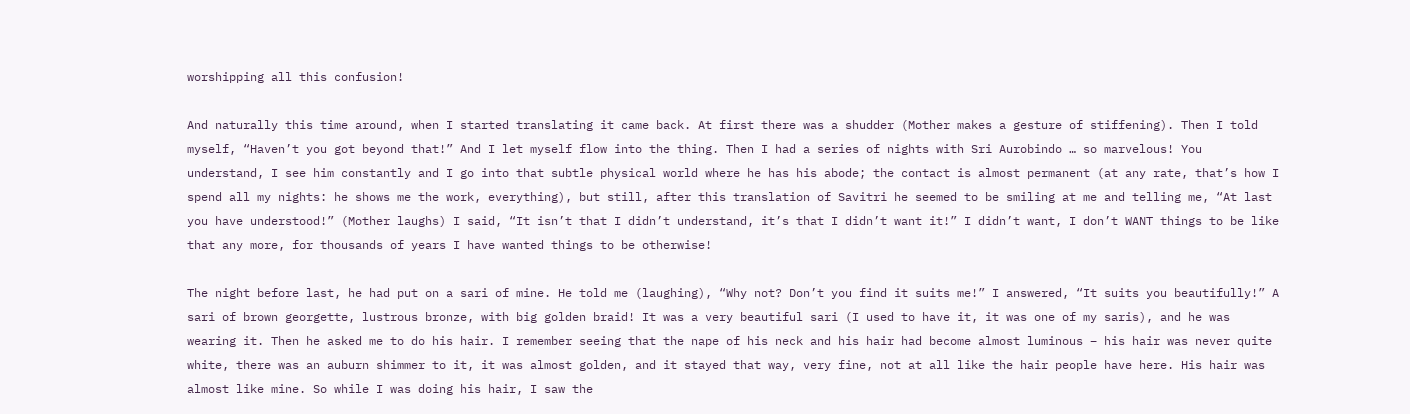worshipping all this confusion!

And naturally this time around, when I started translating it came back. At first there was a shudder (Mother makes a gesture of stiffening). Then I told myself, “Haven’t you got beyond that!” And I let myself flow into the thing. Then I had a series of nights with Sri Aurobindo … so marvelous! You understand, I see him constantly and I go into that subtle physical world where he has his abode; the contact is almost permanent (at any rate, that’s how I spend all my nights: he shows me the work, everything), but still, after this translation of Savitri he seemed to be smiling at me and telling me, “At last you have understood!” (Mother laughs) I said, “It isn’t that I didn’t understand, it’s that I didn’t want it!” I didn’t want, I don’t WANT things to be like that any more, for thousands of years I have wanted things to be otherwise!

The night before last, he had put on a sari of mine. He told me (laughing), “Why not? Don’t you find it suits me!” I answered, “It suits you beautifully!” A sari of brown georgette, lustrous bronze, with big golden braid! It was a very beautiful sari (I used to have it, it was one of my saris), and he was wearing it. Then he asked me to do his hair. I remember seeing that the nape of his neck and his hair had become almost luminous – his hair was never quite white, there was an auburn shimmer to it, it was almost golden, and it stayed that way, very fine, not at all like the hair people have here. His hair was almost like mine. So while I was doing his hair, I saw the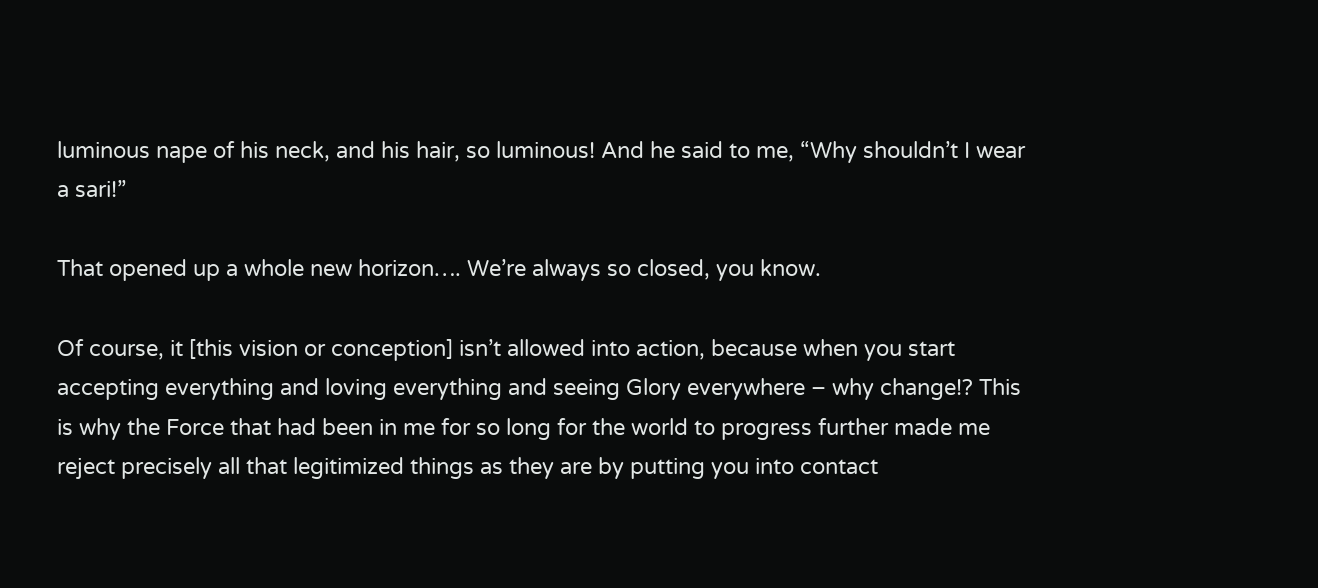luminous nape of his neck, and his hair, so luminous! And he said to me, “Why shouldn’t I wear a sari!”

That opened up a whole new horizon…. We’re always so closed, you know.

Of course, it [this vision or conception] isn’t allowed into action, because when you start accepting everything and loving everything and seeing Glory everywhere – why change!? This is why the Force that had been in me for so long for the world to progress further made me reject precisely all that legitimized things as they are by putting you into contact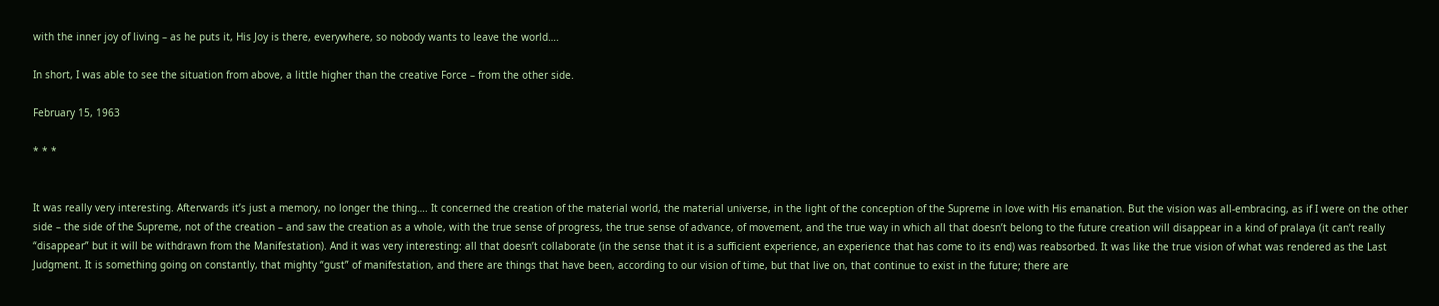with the inner joy of living – as he puts it, His Joy is there, everywhere, so nobody wants to leave the world….

In short, I was able to see the situation from above, a little higher than the creative Force – from the other side.

February 15, 1963

* * *


It was really very interesting. Afterwards it’s just a memory, no longer the thing…. It concerned the creation of the material world, the material universe, in the light of the conception of the Supreme in love with His emanation. But the vision was all-embracing, as if I were on the other side – the side of the Supreme, not of the creation – and saw the creation as a whole, with the true sense of progress, the true sense of advance, of movement, and the true way in which all that doesn’t belong to the future creation will disappear in a kind of pralaya (it can’t really “disappear” but it will be withdrawn from the Manifestation). And it was very interesting: all that doesn’t collaborate (in the sense that it is a sufficient experience, an experience that has come to its end) was reabsorbed. It was like the true vision of what was rendered as the Last Judgment. It is something going on constantly, that mighty “gust” of manifestation, and there are things that have been, according to our vision of time, but that live on, that continue to exist in the future; there are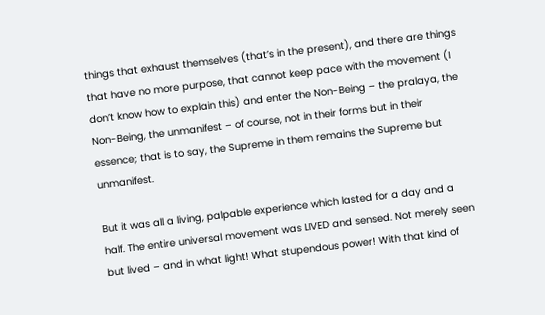things that exhaust themselves (that’s in the present), and there are things that have no more purpose, that cannot keep pace with the movement (I don’t know how to explain this) and enter the Non-Being – the pralaya, the Non-Being, the unmanifest – of course, not in their forms but in their essence; that is to say, the Supreme in them remains the Supreme but unmanifest.

But it was all a living, palpable experience which lasted for a day and a half. The entire universal movement was LIVED and sensed. Not merely seen but lived – and in what light! What stupendous power! With that kind of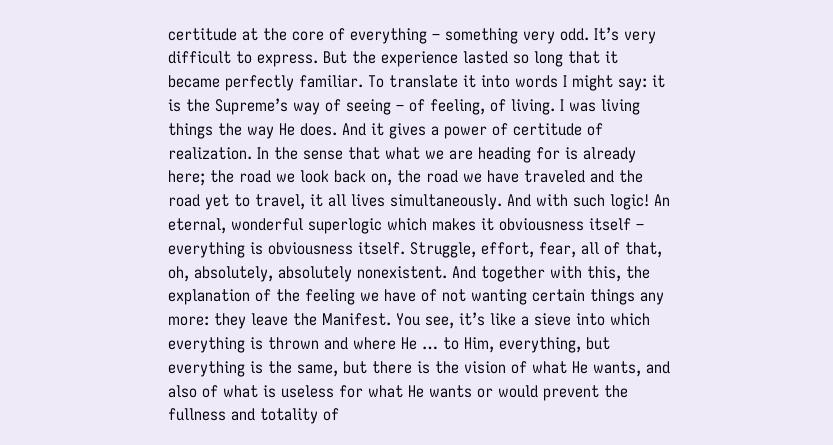certitude at the core of everything – something very odd. It’s very difficult to express. But the experience lasted so long that it became perfectly familiar. To translate it into words I might say: it is the Supreme’s way of seeing – of feeling, of living. I was living things the way He does. And it gives a power of certitude of realization. In the sense that what we are heading for is already here; the road we look back on, the road we have traveled and the road yet to travel, it all lives simultaneously. And with such logic! An eternal, wonderful superlogic which makes it obviousness itself – everything is obviousness itself. Struggle, effort, fear, all of that, oh, absolutely, absolutely nonexistent. And together with this, the explanation of the feeling we have of not wanting certain things any more: they leave the Manifest. You see, it’s like a sieve into which everything is thrown and where He … to Him, everything, but everything is the same, but there is the vision of what He wants, and also of what is useless for what He wants or would prevent the fullness and totality of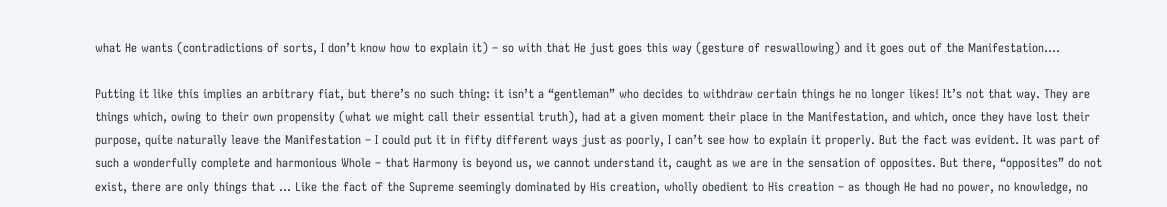what He wants (contradictions of sorts, I don’t know how to explain it) – so with that He just goes this way (gesture of reswallowing) and it goes out of the Manifestation….

Putting it like this implies an arbitrary fiat, but there’s no such thing: it isn’t a “gentleman” who decides to withdraw certain things he no longer likes! It’s not that way. They are things which, owing to their own propensity (what we might call their essential truth), had at a given moment their place in the Manifestation, and which, once they have lost their purpose, quite naturally leave the Manifestation – I could put it in fifty different ways just as poorly, I can’t see how to explain it properly. But the fact was evident. It was part of such a wonderfully complete and harmonious Whole – that Harmony is beyond us, we cannot understand it, caught as we are in the sensation of opposites. But there, “opposites” do not exist, there are only things that … Like the fact of the Supreme seemingly dominated by His creation, wholly obedient to His creation – as though He had no power, no knowledge, no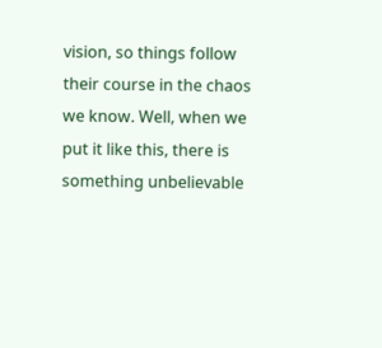vision, so things follow their course in the chaos we know. Well, when we put it like this, there is something unbelievable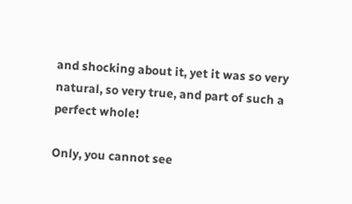and shocking about it, yet it was so very natural, so very true, and part of such a perfect whole!

Only, you cannot see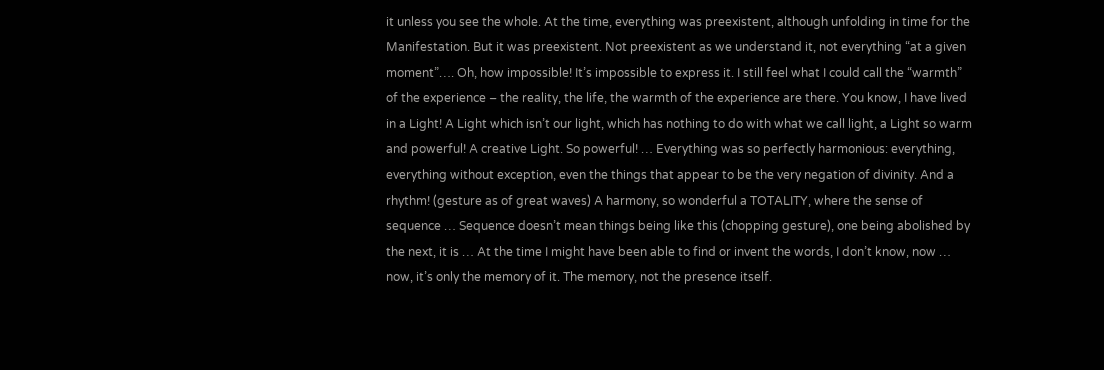it unless you see the whole. At the time, everything was preexistent, although unfolding in time for the Manifestation. But it was preexistent. Not preexistent as we understand it, not everything “at a given moment”…. Oh, how impossible! It’s impossible to express it. I still feel what I could call the “warmth” of the experience – the reality, the life, the warmth of the experience are there. You know, I have lived in a Light! A Light which isn’t our light, which has nothing to do with what we call light, a Light so warm and powerful! A creative Light. So powerful! … Everything was so perfectly harmonious: everything, everything without exception, even the things that appear to be the very negation of divinity. And a rhythm! (gesture as of great waves) A harmony, so wonderful a TOTALITY, where the sense of sequence … Sequence doesn’t mean things being like this (chopping gesture), one being abolished by the next, it is … At the time I might have been able to find or invent the words, I don’t know, now … now, it’s only the memory of it. The memory, not the presence itself.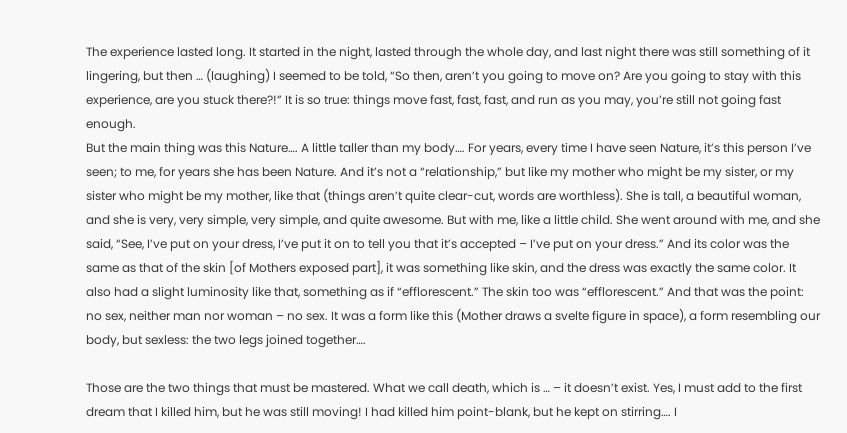The experience lasted long. It started in the night, lasted through the whole day, and last night there was still something of it lingering, but then … (laughing) I seemed to be told, “So then, aren’t you going to move on? Are you going to stay with this experience, are you stuck there?!” It is so true: things move fast, fast, fast, and run as you may, you’re still not going fast enough.
But the main thing was this Nature…. A little taller than my body…. For years, every time I have seen Nature, it’s this person I’ve seen; to me, for years she has been Nature. And it’s not a “relationship,” but like my mother who might be my sister, or my sister who might be my mother, like that (things aren’t quite clear-cut, words are worthless). She is tall, a beautiful woman, and she is very, very simple, very simple, and quite awesome. But with me, like a little child. She went around with me, and she said, “See, I’ve put on your dress, I’ve put it on to tell you that it’s accepted – I’ve put on your dress.” And its color was the same as that of the skin [of Mothers exposed part], it was something like skin, and the dress was exactly the same color. It also had a slight luminosity like that, something as if “efflorescent.” The skin too was “efflorescent.” And that was the point: no sex, neither man nor woman – no sex. It was a form like this (Mother draws a svelte figure in space), a form resembling our body, but sexless: the two legs joined together….

Those are the two things that must be mastered. What we call death, which is … – it doesn’t exist. Yes, I must add to the first dream that I killed him, but he was still moving! I had killed him point-blank, but he kept on stirring…. I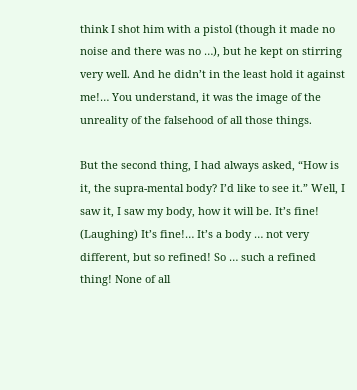think I shot him with a pistol (though it made no noise and there was no …), but he kept on stirring very well. And he didn’t in the least hold it against me!… You understand, it was the image of the unreality of the falsehood of all those things.

But the second thing, I had always asked, “How is it, the supra-mental body? I’d like to see it.” Well, I saw it, I saw my body, how it will be. It’s fine! (Laughing) It’s fine!… It’s a body … not very different, but so refined! So … such a refined thing! None of all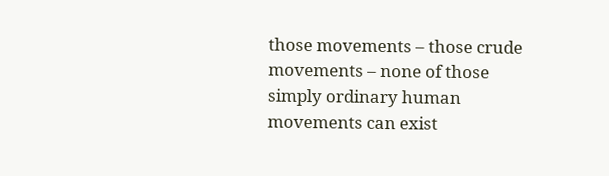those movements – those crude movements – none of those simply ordinary human movements can exist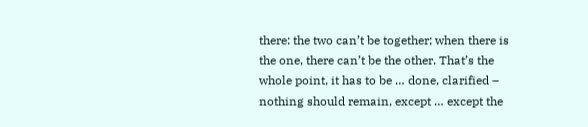there: the two can’t be together; when there is the one, there can’t be the other. That’s the whole point, it has to be … done, clarified – nothing should remain, except … except the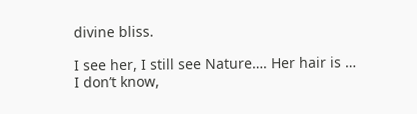divine bliss.

I see her, I still see Nature…. Her hair is … I don’t know,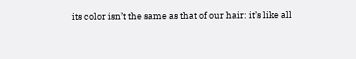its color isn’t the same as that of our hair: it’s like all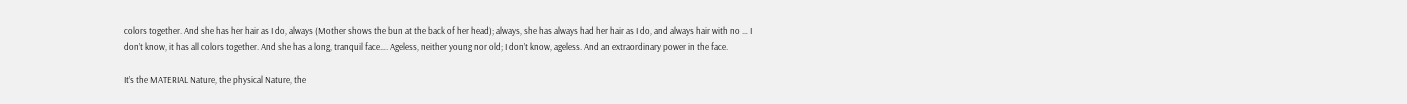colors together. And she has her hair as I do, always (Mother shows the bun at the back of her head); always, she has always had her hair as I do, and always hair with no … I don’t know, it has all colors together. And she has a long, tranquil face…. Ageless, neither young nor old; I don’t know, ageless. And an extraordinary power in the face.

It’s the MATERIAL Nature, the physical Nature, the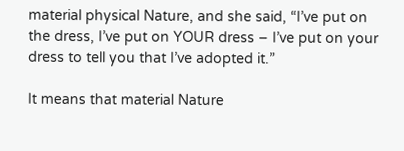material physical Nature, and she said, “I’ve put on the dress, I’ve put on YOUR dress – I’ve put on your dress to tell you that I’ve adopted it.”

It means that material Nature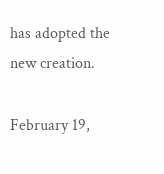has adopted the new creation.

February 19,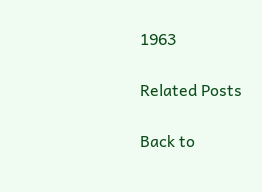1963

Related Posts

Back to